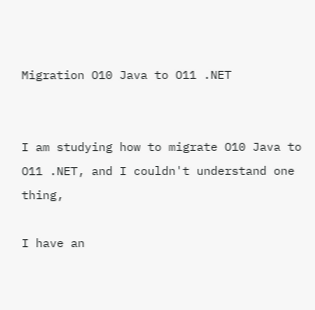Migration O10 Java to O11 .NET


I am studying how to migrate O10 Java to O11 .NET, and I couldn't understand one thing,

I have an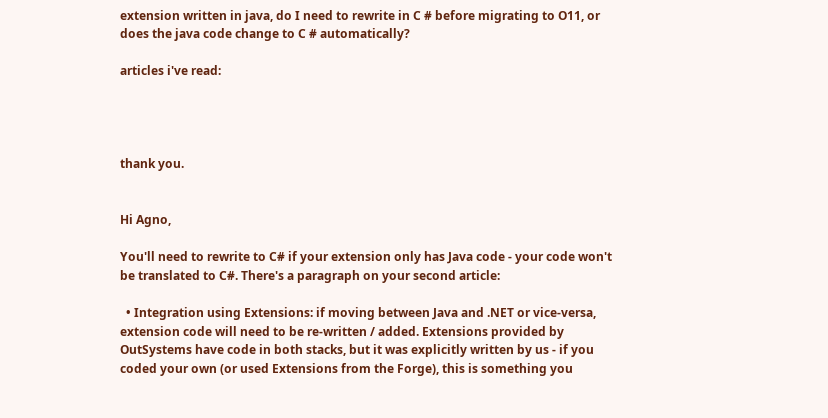extension written in java, do I need to rewrite in C # before migrating to O11, or does the java code change to C # automatically?

articles i've read:




thank you.


Hi Agno,

You'll need to rewrite to C# if your extension only has Java code - your code won't be translated to C#. There's a paragraph on your second article:

  • Integration using Extensions: if moving between Java and .NET or vice-versa, extension code will need to be re-written / added. Extensions provided by OutSystems have code in both stacks, but it was explicitly written by us - if you coded your own (or used Extensions from the Forge), this is something you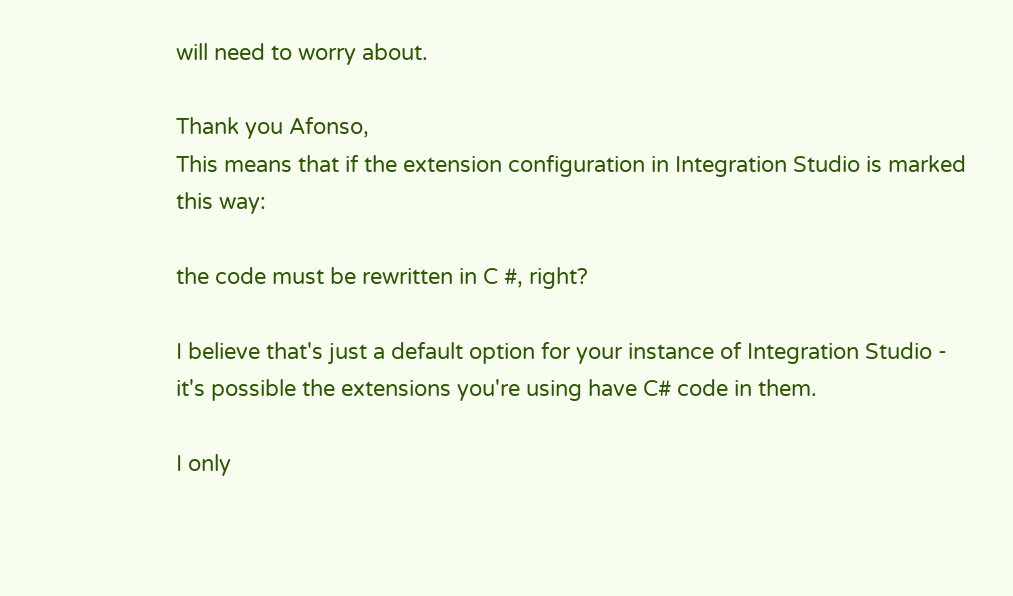will need to worry about.

Thank you Afonso,
This means that if the extension configuration in Integration Studio is marked this way:

the code must be rewritten in C #, right?

I believe that's just a default option for your instance of Integration Studio - it's possible the extensions you're using have C# code in them.

I only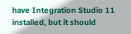have Integration Studio 11 installed, but it should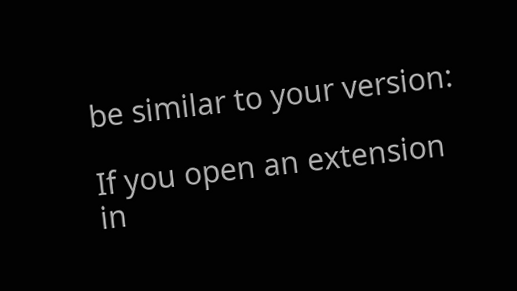be similar to your version:

If you open an extension in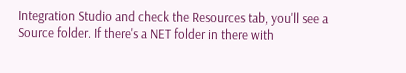Integration Studio and check the Resources tab, you'll see a Source folder. If there's a NET folder in there with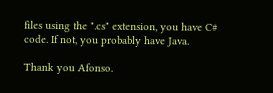files using the ".cs" extension, you have C# code. If not, you probably have Java.

Thank you Afonso.